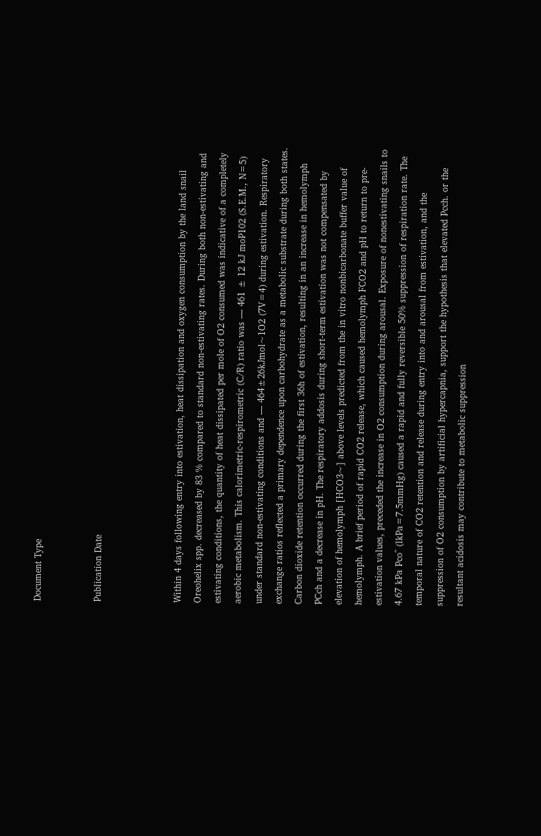Document Type


Publication Date



Within 4 days following entry into estivation, heat dissipation and oxygen consumption by the land snail Oreohelix spp. decreased by 83 % compared to standard non-estivating rates. During both non-estivating and estivating conditions, the quantity of heat dissipated per mole of O2 consumed was indicative of a completely aerobic metabolism. This calorimetric-respirometric (C/R) ratio was — 461 ± 12 kJ moP102 (S.E.M., N=5) under standard non-estivating conditions and — 464±26kJmol~1O2 (7V=4) during estivation. Respiratory exchange ratios reflected a primary dependence upon carbohydrate as a metabolic substrate during both states. Carbon dioxide retention occurred during the first 36h of estivation, resulting in an increase in hemolymph PCch and a decrease in pH. The respiratory addosis during short-term estivation was not compensated by elevation of hemolymph [HCO3~] above levels predicted from the in vitro nonbicarbonate buffer value of hemolymph. A brief period of rapid CO2 release, which caused hemolymph FCO2 and pH to return to pre-estivation values, preceded the increase in O2 consumption during arousal. Exposure of nonestivating snails to 4.67 kPa Pco^ (lkPa=7.5mmHg) caused a rapid and fully reversible 50% suppression of respiration rate. The temporal nature of CO2 retention and release during entry into and arousal from estivation, and the suppression of O2 consumption by artificial hypercapnia, support the hypothesis that elevated Pcch. or the resultant acidosis may contribute to metabolic suppression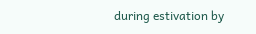during estivation by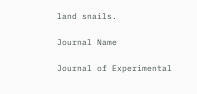land snails.

Journal Name

Journal of Experimental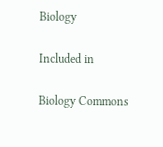Biology

Included in

Biology Commons